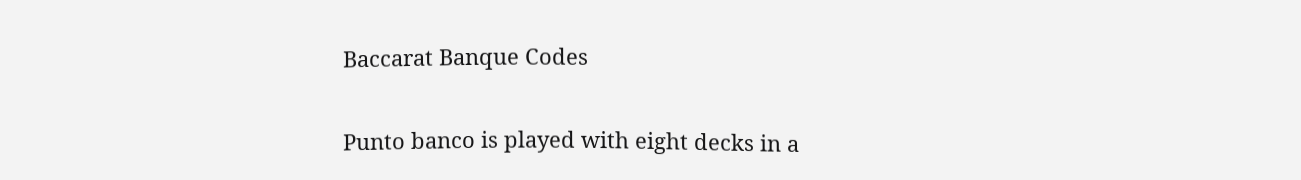Baccarat Banque Codes

Punto banco is played with eight decks in a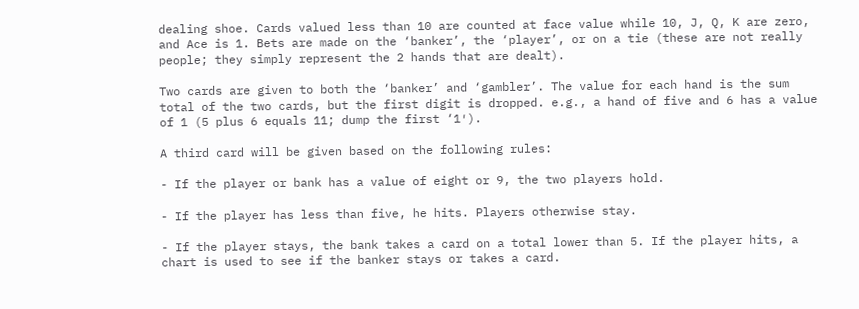dealing shoe. Cards valued less than 10 are counted at face value while 10, J, Q, K are zero, and Ace is 1. Bets are made on the ‘banker’, the ‘player’, or on a tie (these are not really people; they simply represent the 2 hands that are dealt).

Two cards are given to both the ‘banker’ and ‘gambler’. The value for each hand is the sum total of the two cards, but the first digit is dropped. e.g., a hand of five and 6 has a value of 1 (5 plus 6 equals 11; dump the first ‘1′).

A third card will be given based on the following rules:

- If the player or bank has a value of eight or 9, the two players hold.

- If the player has less than five, he hits. Players otherwise stay.

- If the player stays, the bank takes a card on a total lower than 5. If the player hits, a chart is used to see if the banker stays or takes a card.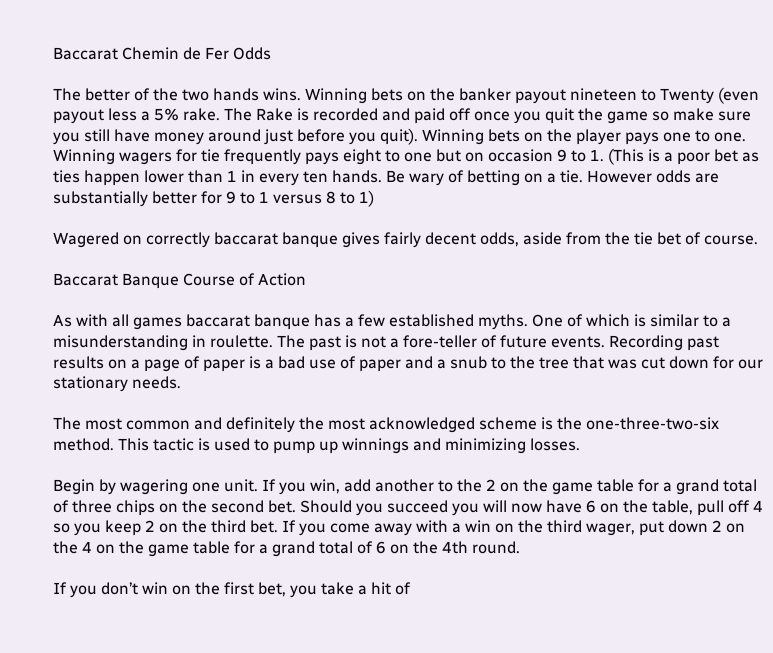Baccarat Chemin de Fer Odds

The better of the two hands wins. Winning bets on the banker payout nineteen to Twenty (even payout less a 5% rake. The Rake is recorded and paid off once you quit the game so make sure you still have money around just before you quit). Winning bets on the player pays one to one. Winning wagers for tie frequently pays eight to one but on occasion 9 to 1. (This is a poor bet as ties happen lower than 1 in every ten hands. Be wary of betting on a tie. However odds are substantially better for 9 to 1 versus 8 to 1)

Wagered on correctly baccarat banque gives fairly decent odds, aside from the tie bet of course.

Baccarat Banque Course of Action

As with all games baccarat banque has a few established myths. One of which is similar to a misunderstanding in roulette. The past is not a fore-teller of future events. Recording past results on a page of paper is a bad use of paper and a snub to the tree that was cut down for our stationary needs.

The most common and definitely the most acknowledged scheme is the one-three-two-six method. This tactic is used to pump up winnings and minimizing losses.

Begin by wagering one unit. If you win, add another to the 2 on the game table for a grand total of three chips on the second bet. Should you succeed you will now have 6 on the table, pull off 4 so you keep 2 on the third bet. If you come away with a win on the third wager, put down 2 on the 4 on the game table for a grand total of 6 on the 4th round.

If you don’t win on the first bet, you take a hit of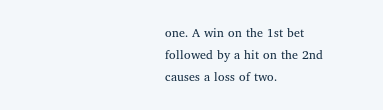one. A win on the 1st bet followed by a hit on the 2nd causes a loss of two.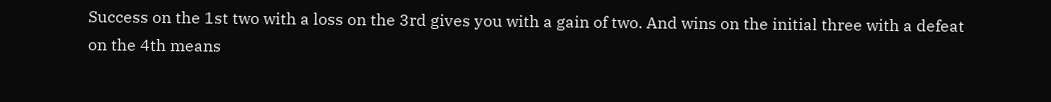Success on the 1st two with a loss on the 3rd gives you with a gain of two. And wins on the initial three with a defeat on the 4th means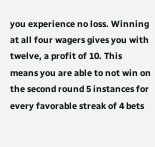you experience no loss. Winning at all four wagers gives you with twelve, a profit of 10. This means you are able to not win on the second round 5 instances for every favorable streak of 4 bets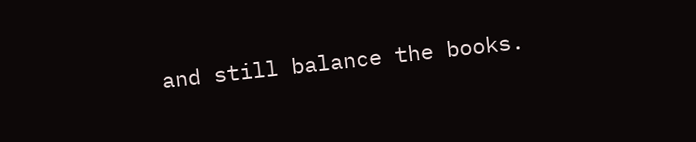and still balance the books.